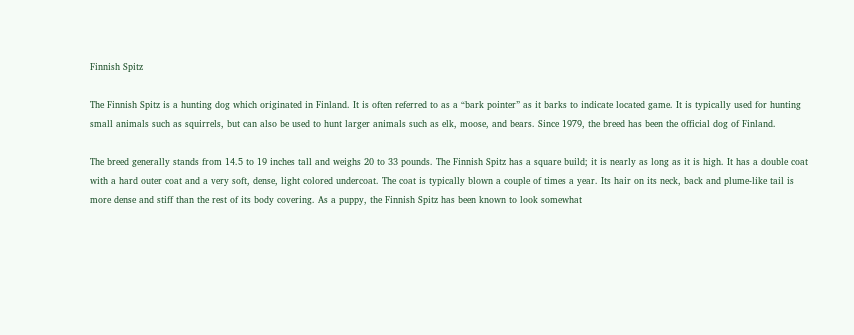Finnish Spitz

The Finnish Spitz is a hunting dog which originated in Finland. It is often referred to as a “bark pointer” as it barks to indicate located game. It is typically used for hunting small animals such as squirrels, but can also be used to hunt larger animals such as elk, moose, and bears. Since 1979, the breed has been the official dog of Finland.

The breed generally stands from 14.5 to 19 inches tall and weighs 20 to 33 pounds. The Finnish Spitz has a square build; it is nearly as long as it is high. It has a double coat with a hard outer coat and a very soft, dense, light colored undercoat. The coat is typically blown a couple of times a year. Its hair on its neck, back and plume-like tail is more dense and stiff than the rest of its body covering. As a puppy, the Finnish Spitz has been known to look somewhat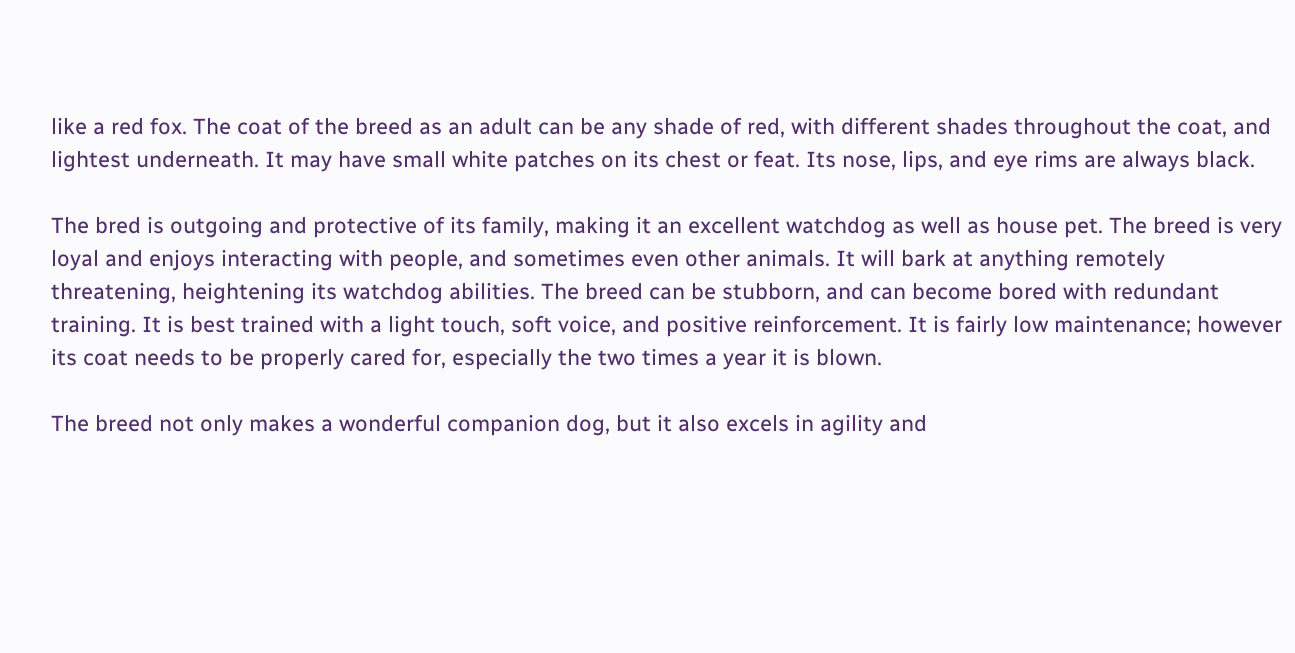like a red fox. The coat of the breed as an adult can be any shade of red, with different shades throughout the coat, and lightest underneath. It may have small white patches on its chest or feat. Its nose, lips, and eye rims are always black.

The bred is outgoing and protective of its family, making it an excellent watchdog as well as house pet. The breed is very loyal and enjoys interacting with people, and sometimes even other animals. It will bark at anything remotely threatening, heightening its watchdog abilities. The breed can be stubborn, and can become bored with redundant training. It is best trained with a light touch, soft voice, and positive reinforcement. It is fairly low maintenance; however its coat needs to be properly cared for, especially the two times a year it is blown.

The breed not only makes a wonderful companion dog, but it also excels in agility and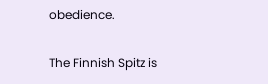obedience.

The Finnish Spitz is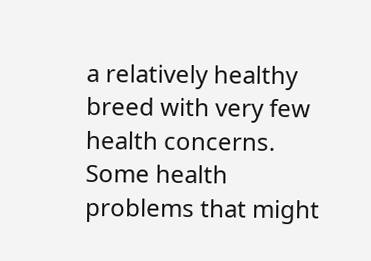a relatively healthy breed with very few health concerns. Some health problems that might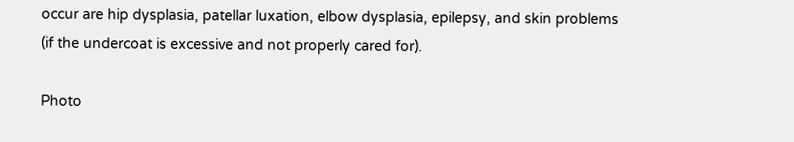occur are hip dysplasia, patellar luxation, elbow dysplasia, epilepsy, and skin problems (if the undercoat is excessive and not properly cared for).

Photo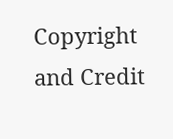Copyright and Credit